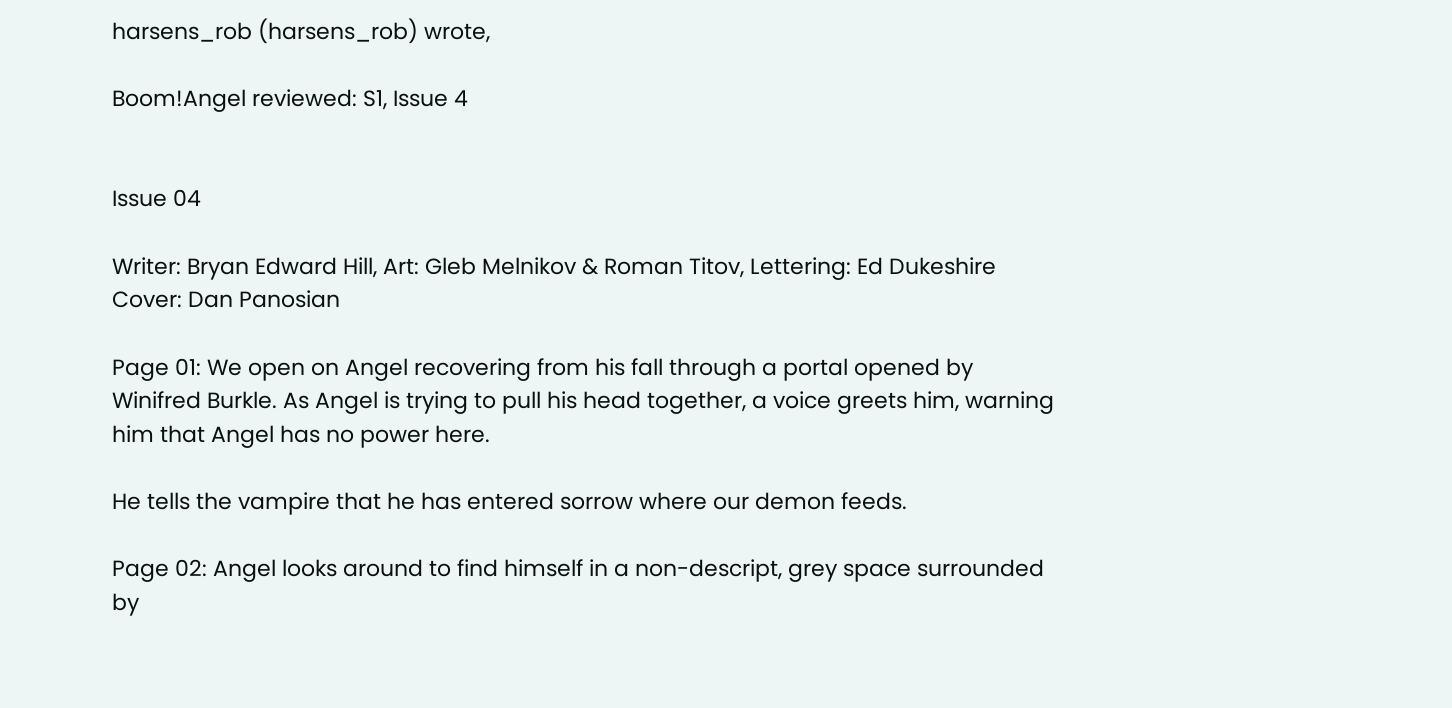harsens_rob (harsens_rob) wrote,

Boom!Angel reviewed: S1, Issue 4


Issue 04

Writer: Bryan Edward Hill, Art: Gleb Melnikov & Roman Titov, Lettering: Ed Dukeshire
Cover: Dan Panosian

Page 01: We open on Angel recovering from his fall through a portal opened by Winifred Burkle. As Angel is trying to pull his head together, a voice greets him, warning him that Angel has no power here.

He tells the vampire that he has entered sorrow where our demon feeds.

Page 02: Angel looks around to find himself in a non-descript, grey space surrounded by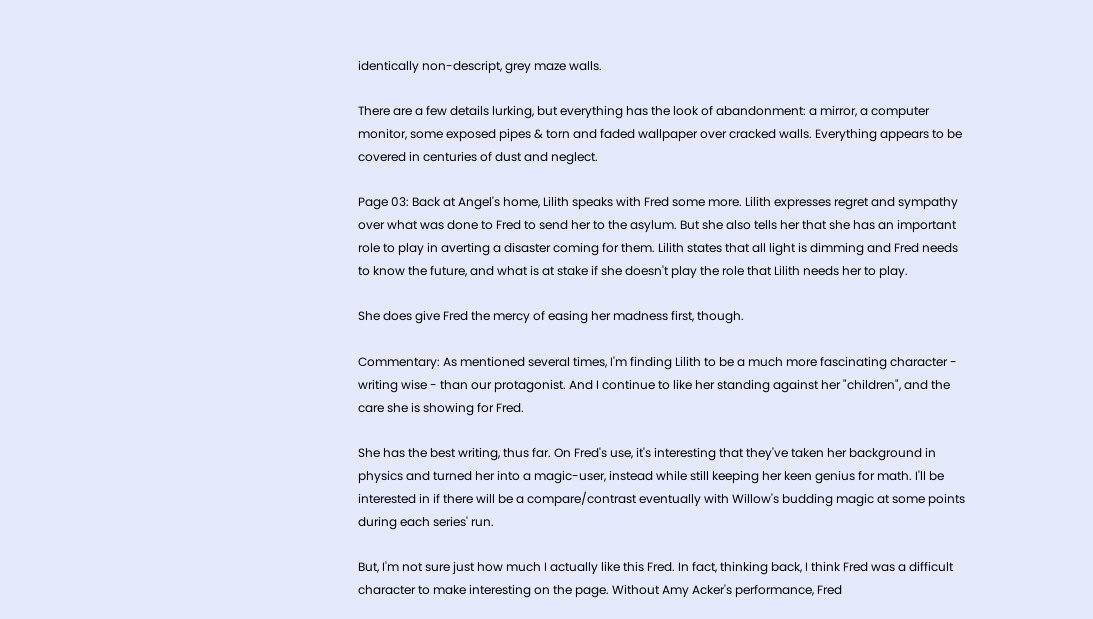identically non-descript, grey maze walls.

There are a few details lurking, but everything has the look of abandonment: a mirror, a computer monitor, some exposed pipes & torn and faded wallpaper over cracked walls. Everything appears to be covered in centuries of dust and neglect.

Page 03: Back at Angel's home, Lilith speaks with Fred some more. Lilith expresses regret and sympathy over what was done to Fred to send her to the asylum. But she also tells her that she has an important role to play in averting a disaster coming for them. Lilith states that all light is dimming and Fred needs to know the future, and what is at stake if she doesn't play the role that Lilith needs her to play.

She does give Fred the mercy of easing her madness first, though.

Commentary: As mentioned several times, I'm finding Lilith to be a much more fascinating character - writing wise - than our protagonist. And I continue to like her standing against her "children", and the care she is showing for Fred.

She has the best writing, thus far. On Fred's use, it's interesting that they've taken her background in physics and turned her into a magic-user, instead while still keeping her keen genius for math. I'll be interested in if there will be a compare/contrast eventually with Willow's budding magic at some points during each series' run.

But, I'm not sure just how much I actually like this Fred. In fact, thinking back, I think Fred was a difficult character to make interesting on the page. Without Amy Acker's performance, Fred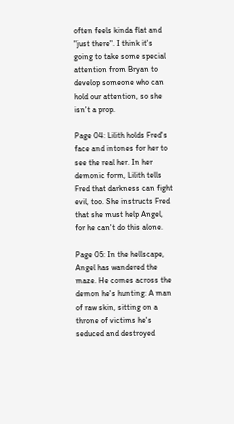often feels kinda flat and "just there". I think it's going to take some special attention from Bryan to develop someone who can hold our attention, so she isn't a prop.

Page 04: Lilith holds Fred's face and intones for her to see the real her. In her demonic form, Lilith tells Fred that darkness can fight evil, too. She instructs Fred that she must help Angel, for he can't do this alone.

Page 05: In the hellscape, Angel has wandered the maze. He comes across the demon he's hunting: A man of raw skin, sitting on a throne of victims he's seduced and destroyed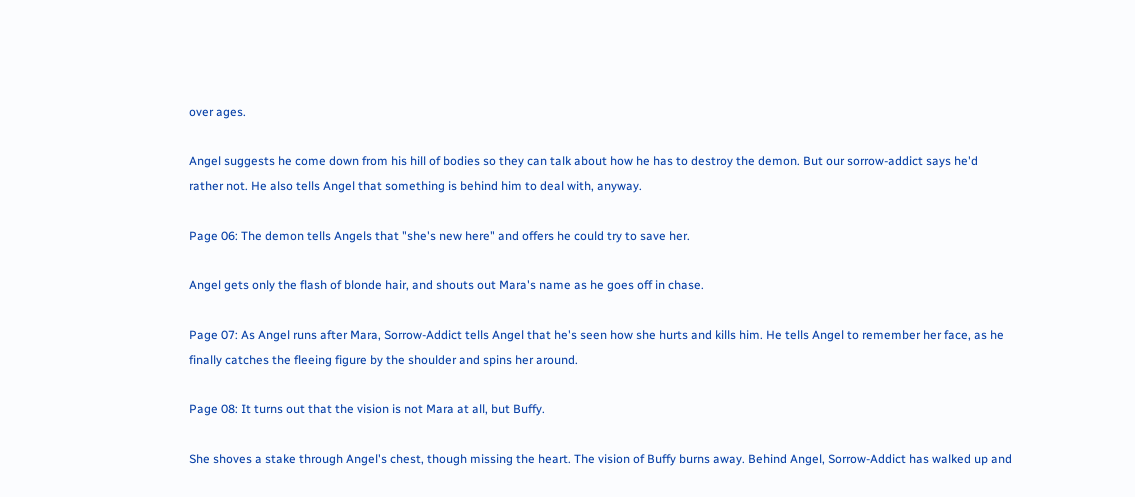over ages.

Angel suggests he come down from his hill of bodies so they can talk about how he has to destroy the demon. But our sorrow-addict says he'd rather not. He also tells Angel that something is behind him to deal with, anyway.

Page 06: The demon tells Angels that "she's new here" and offers he could try to save her.

Angel gets only the flash of blonde hair, and shouts out Mara's name as he goes off in chase.

Page 07: As Angel runs after Mara, Sorrow-Addict tells Angel that he's seen how she hurts and kills him. He tells Angel to remember her face, as he finally catches the fleeing figure by the shoulder and spins her around.

Page 08: It turns out that the vision is not Mara at all, but Buffy.

She shoves a stake through Angel's chest, though missing the heart. The vision of Buffy burns away. Behind Angel, Sorrow-Addict has walked up and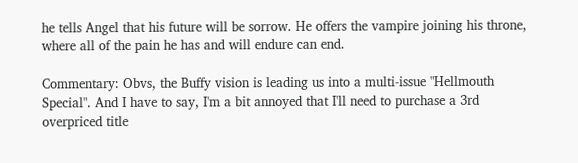he tells Angel that his future will be sorrow. He offers the vampire joining his throne, where all of the pain he has and will endure can end.

Commentary: Obvs, the Buffy vision is leading us into a multi-issue "Hellmouth Special". And I have to say, I'm a bit annoyed that I'll need to purchase a 3rd overpriced title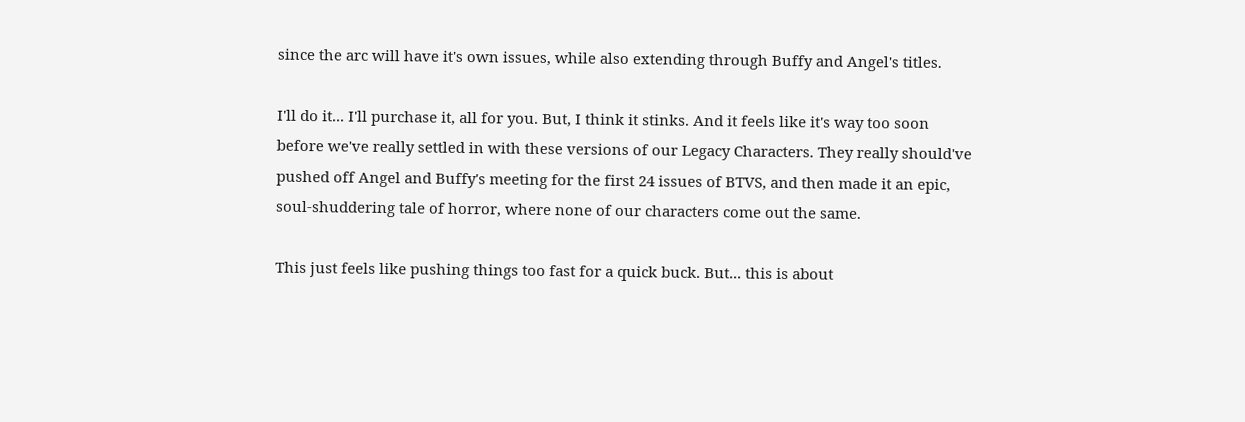since the arc will have it's own issues, while also extending through Buffy and Angel's titles.

I'll do it... I'll purchase it, all for you. But, I think it stinks. And it feels like it's way too soon before we've really settled in with these versions of our Legacy Characters. They really should've pushed off Angel and Buffy's meeting for the first 24 issues of BTVS, and then made it an epic, soul-shuddering tale of horror, where none of our characters come out the same.

This just feels like pushing things too fast for a quick buck. But... this is about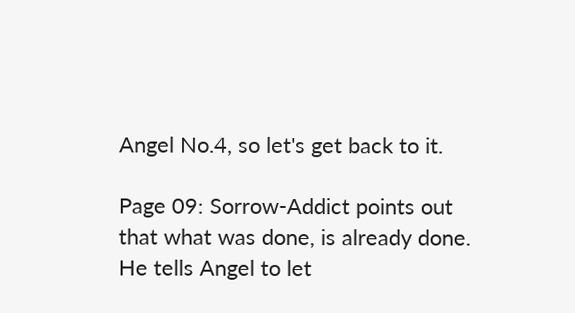Angel No.4, so let's get back to it.

Page 09: Sorrow-Addict points out that what was done, is already done. He tells Angel to let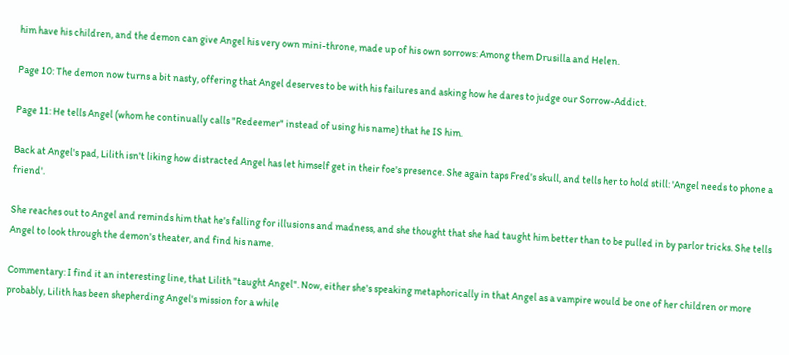him have his children, and the demon can give Angel his very own mini-throne, made up of his own sorrows: Among them Drusilla and Helen.

Page 10: The demon now turns a bit nasty, offering that Angel deserves to be with his failures and asking how he dares to judge our Sorrow-Addict.

Page 11: He tells Angel (whom he continually calls "Redeemer" instead of using his name) that he IS him.

Back at Angel's pad, Lilith isn't liking how distracted Angel has let himself get in their foe's presence. She again taps Fred's skull, and tells her to hold still: 'Angel needs to phone a friend'.

She reaches out to Angel and reminds him that he's falling for illusions and madness, and she thought that she had taught him better than to be pulled in by parlor tricks. She tells Angel to look through the demon's theater, and find his name.

Commentary: I find it an interesting line, that Lilith "taught Angel". Now, either she's speaking metaphorically in that Angel as a vampire would be one of her children or more probably, Lilith has been shepherding Angel's mission for a while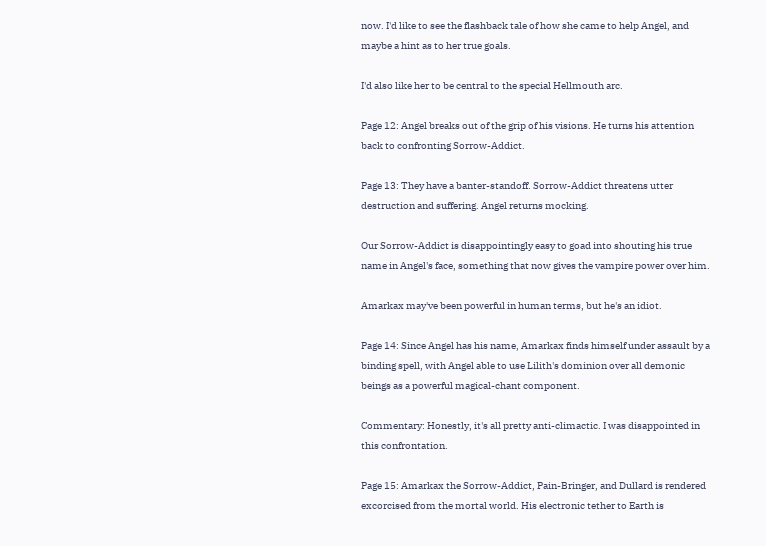now. I'd like to see the flashback tale of how she came to help Angel, and maybe a hint as to her true goals.

I'd also like her to be central to the special Hellmouth arc.

Page 12: Angel breaks out of the grip of his visions. He turns his attention back to confronting Sorrow-Addict.

Page 13: They have a banter-standoff. Sorrow-Addict threatens utter destruction and suffering. Angel returns mocking.

Our Sorrow-Addict is disappointingly easy to goad into shouting his true name in Angel's face, something that now gives the vampire power over him.

Amarkax may've been powerful in human terms, but he's an idiot.

Page 14: Since Angel has his name, Amarkax finds himself under assault by a binding spell, with Angel able to use Lilith's dominion over all demonic beings as a powerful magical-chant component.

Commentary: Honestly, it's all pretty anti-climactic. I was disappointed in this confrontation.

Page 15: Amarkax the Sorrow-Addict, Pain-Bringer, and Dullard is rendered excorcised from the mortal world. His electronic tether to Earth is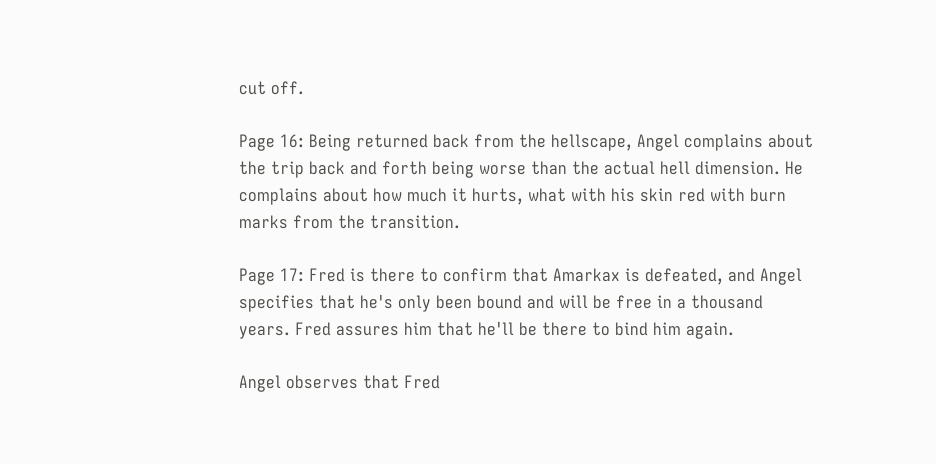cut off.

Page 16: Being returned back from the hellscape, Angel complains about the trip back and forth being worse than the actual hell dimension. He complains about how much it hurts, what with his skin red with burn marks from the transition.

Page 17: Fred is there to confirm that Amarkax is defeated, and Angel specifies that he's only been bound and will be free in a thousand years. Fred assures him that he'll be there to bind him again.

Angel observes that Fred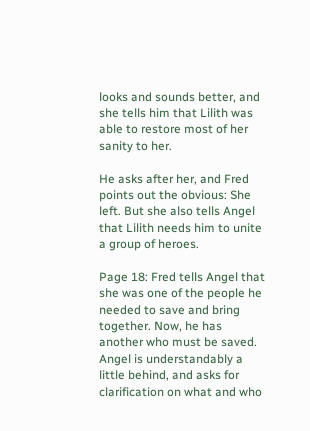looks and sounds better, and she tells him that Lilith was able to restore most of her sanity to her.

He asks after her, and Fred points out the obvious: She left. But she also tells Angel that Lilith needs him to unite a group of heroes.

Page 18: Fred tells Angel that she was one of the people he needed to save and bring together. Now, he has another who must be saved. Angel is understandably a little behind, and asks for clarification on what and who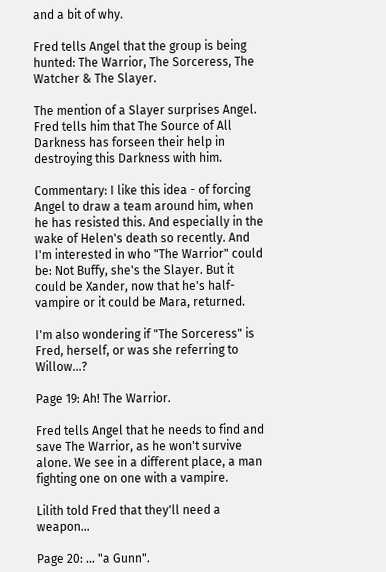and a bit of why.

Fred tells Angel that the group is being hunted: The Warrior, The Sorceress, The Watcher & The Slayer.

The mention of a Slayer surprises Angel. Fred tells him that The Source of All Darkness has forseen their help in destroying this Darkness with him.

Commentary: I like this idea - of forcing Angel to draw a team around him, when he has resisted this. And especially in the wake of Helen's death so recently. And I'm interested in who "The Warrior" could be: Not Buffy, she's the Slayer. But it could be Xander, now that he's half-vampire or it could be Mara, returned.

I'm also wondering if "The Sorceress" is Fred, herself, or was she referring to Willow...?

Page 19: Ah! The Warrior.

Fred tells Angel that he needs to find and save The Warrior, as he won't survive alone. We see in a different place, a man fighting one on one with a vampire.

Lilith told Fred that they'll need a weapon...

Page 20: ... "a Gunn".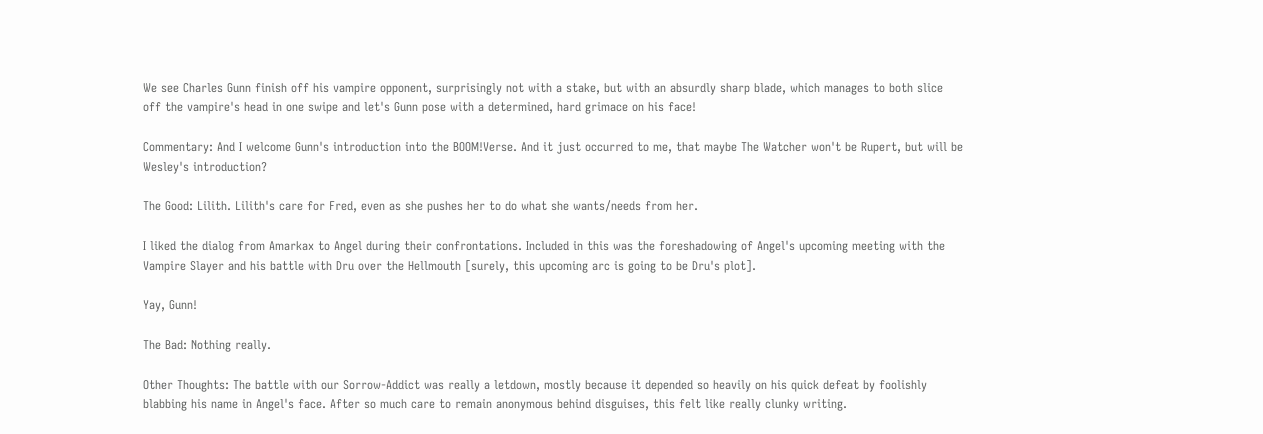We see Charles Gunn finish off his vampire opponent, surprisingly not with a stake, but with an absurdly sharp blade, which manages to both slice off the vampire's head in one swipe and let's Gunn pose with a determined, hard grimace on his face!

Commentary: And I welcome Gunn's introduction into the BOOM!Verse. And it just occurred to me, that maybe The Watcher won't be Rupert, but will be Wesley's introduction?

The Good: Lilith. Lilith's care for Fred, even as she pushes her to do what she wants/needs from her.

I liked the dialog from Amarkax to Angel during their confrontations. Included in this was the foreshadowing of Angel's upcoming meeting with the Vampire Slayer and his battle with Dru over the Hellmouth [surely, this upcoming arc is going to be Dru's plot].

Yay, Gunn!

The Bad: Nothing really.

Other Thoughts: The battle with our Sorrow-Addict was really a letdown, mostly because it depended so heavily on his quick defeat by foolishly blabbing his name in Angel's face. After so much care to remain anonymous behind disguises, this felt like really clunky writing.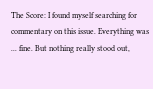The Score: I found myself searching for commentary on this issue. Everything was ... fine. But nothing really stood out,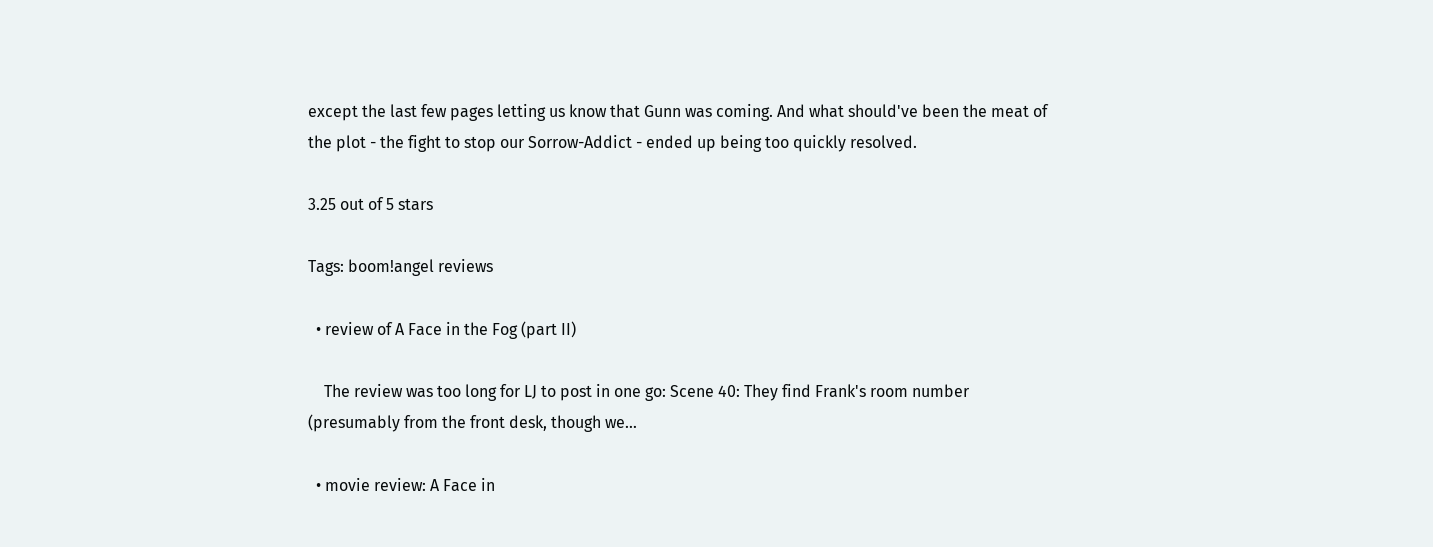except the last few pages letting us know that Gunn was coming. And what should've been the meat of the plot - the fight to stop our Sorrow-Addict - ended up being too quickly resolved.

3.25 out of 5 stars

Tags: boom!angel reviews

  • review of A Face in the Fog (part II)

    The review was too long for LJ to post in one go: Scene 40: They find Frank's room number (presumably from the front desk, though we…

  • movie review: A Face in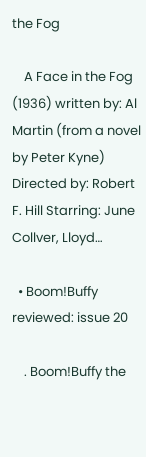the Fog

    A Face in the Fog (1936) written by: Al Martin (from a novel by Peter Kyne) Directed by: Robert F. Hill Starring: June Collver, Lloyd…

  • Boom!Buffy reviewed: issue 20

    . Boom!Buffy the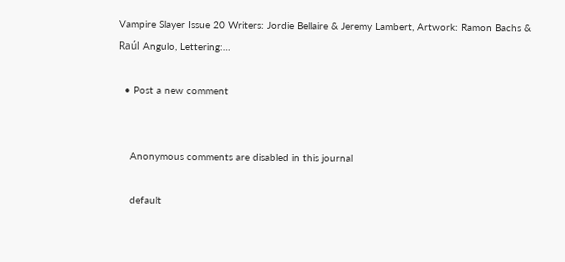Vampire Slayer Issue 20 Writers: Jordie Bellaire & Jeremy Lambert, Artwork: Ramon Bachs & Raúl Angulo, Lettering:…

  • Post a new comment


    Anonymous comments are disabled in this journal

    default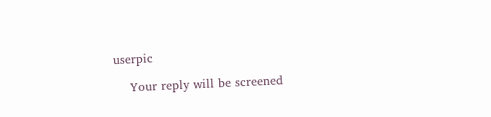userpic

    Your reply will be screened